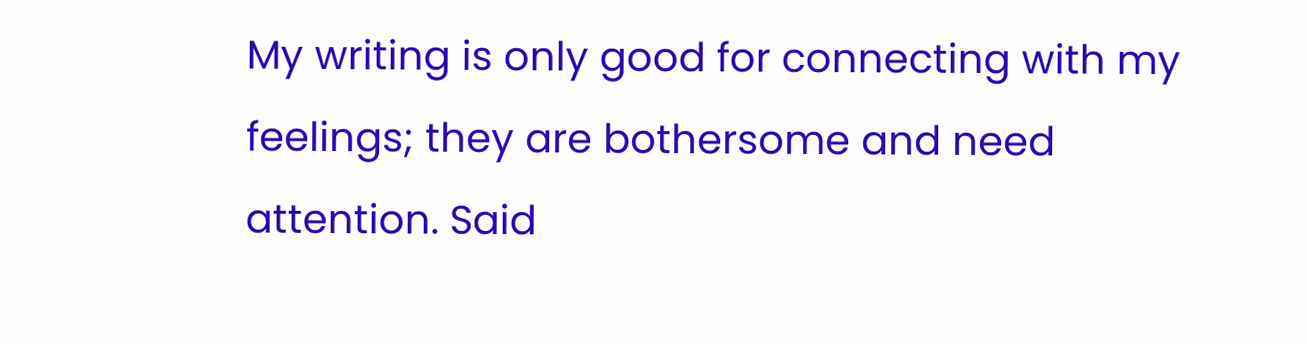My writing is only good for connecting with my feelings; they are bothersome and need attention. Said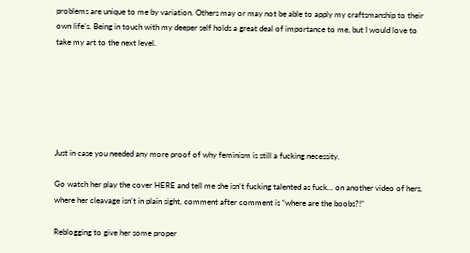problems are unique to me by variation. Others may or may not be able to apply my craftsmanship to their own life’s. Being in touch with my deeper self holds a great deal of importance to me, but I would love to take my art to the next level.






Just in case you needed any more proof of why feminism is still a fucking necessity.

Go watch her play the cover HERE and tell me she isn’t fucking talented as fuck… on another video of hers, where her cleavage isn’t in plain sight, comment after comment is “where are the boobs?!”

Reblogging to give her some proper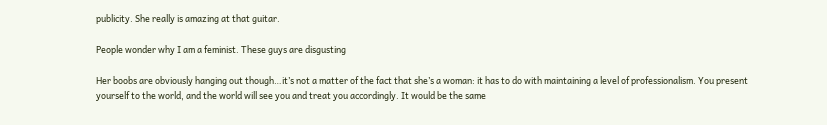publicity. She really is amazing at that guitar.

People wonder why I am a feminist. These guys are disgusting

Her boobs are obviously hanging out though…it’s not a matter of the fact that she’s a woman: it has to do with maintaining a level of professionalism. You present yourself to the world, and the world will see you and treat you accordingly. It would be the same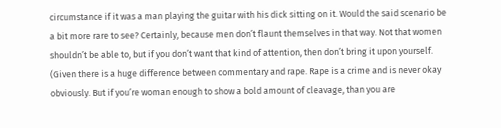circumstance if it was a man playing the guitar with his dick sitting on it. Would the said scenario be a bit more rare to see? Certainly, because men don’t flaunt themselves in that way. Not that women shouldn’t be able to, but if you don’t want that kind of attention, then don’t bring it upon yourself. (Given there is a huge difference between commentary and rape. Rape is a crime and is never okay obviously. But if you’re woman enough to show a bold amount of cleavage, than you are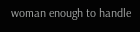woman enough to handle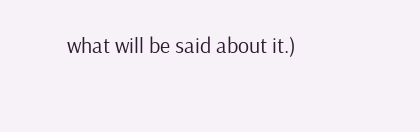what will be said about it.)